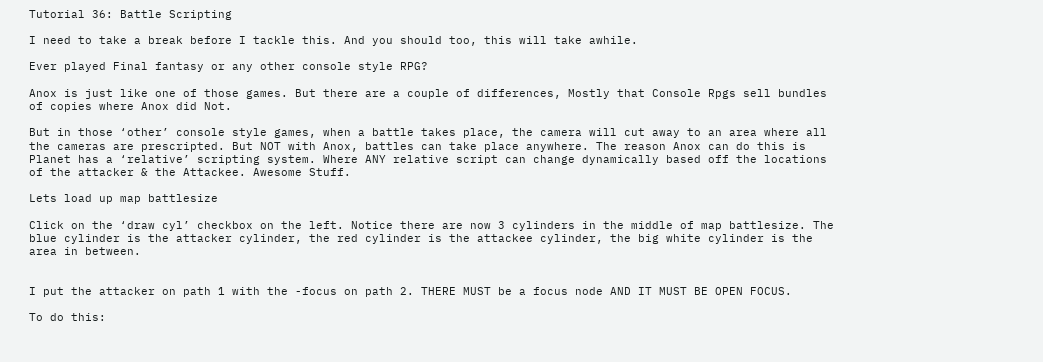Tutorial 36: Battle Scripting

I need to take a break before I tackle this. And you should too, this will take awhile.

Ever played Final fantasy or any other console style RPG?

Anox is just like one of those games. But there are a couple of differences, Mostly that Console Rpgs sell bundles of copies where Anox did Not.

But in those ‘other’ console style games, when a battle takes place, the camera will cut away to an area where all the cameras are prescripted. But NOT with Anox, battles can take place anywhere. The reason Anox can do this is Planet has a ‘relative’ scripting system. Where ANY relative script can change dynamically based off the locations of the attacker & the Attackee. Awesome Stuff.

Lets load up map battlesize

Click on the ‘draw cyl’ checkbox on the left. Notice there are now 3 cylinders in the middle of map battlesize. The blue cylinder is the attacker cylinder, the red cylinder is the attackee cylinder, the big white cylinder is the area in between.


I put the attacker on path 1 with the -focus on path 2. THERE MUST be a focus node AND IT MUST BE OPEN FOCUS.

To do this: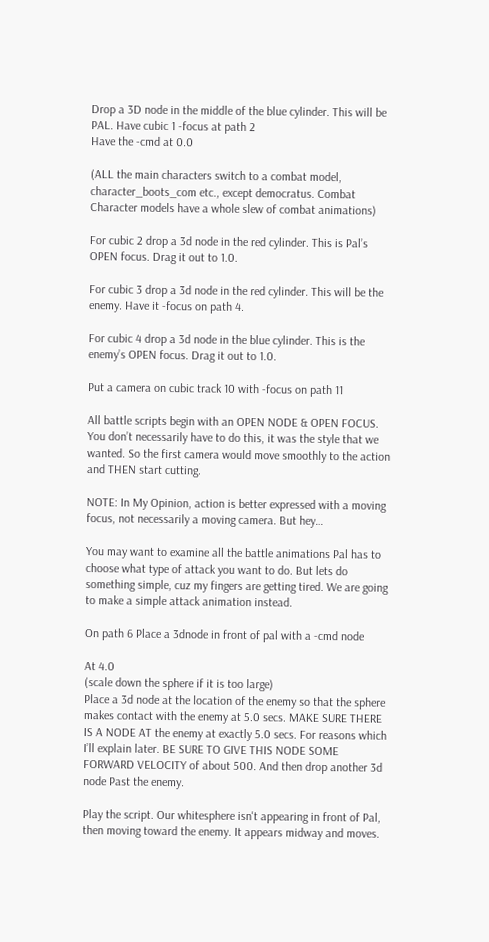Drop a 3D node in the middle of the blue cylinder. This will be PAL. Have cubic 1 -focus at path 2
Have the -cmd at 0.0

(ALL the main characters switch to a combat model, character_boots_com etc., except democratus. Combat Character models have a whole slew of combat animations)

For cubic 2 drop a 3d node in the red cylinder. This is Pal’s OPEN focus. Drag it out to 1.0.

For cubic 3 drop a 3d node in the red cylinder. This will be the enemy. Have it -focus on path 4.

For cubic 4 drop a 3d node in the blue cylinder. This is the enemy’s OPEN focus. Drag it out to 1.0.

Put a camera on cubic track 10 with -focus on path 11

All battle scripts begin with an OPEN NODE & OPEN FOCUS. You don’t necessarily have to do this, it was the style that we wanted. So the first camera would move smoothly to the action and THEN start cutting.

NOTE: In My Opinion, action is better expressed with a moving focus, not necessarily a moving camera. But hey…

You may want to examine all the battle animations Pal has to choose what type of attack you want to do. But lets do something simple, cuz my fingers are getting tired. We are going to make a simple attack animation instead.

On path 6 Place a 3dnode in front of pal with a -cmd node

At 4.0
(scale down the sphere if it is too large)
Place a 3d node at the location of the enemy so that the sphere makes contact with the enemy at 5.0 secs. MAKE SURE THERE IS A NODE AT the enemy at exactly 5.0 secs. For reasons which I’ll explain later. BE SURE TO GIVE THIS NODE SOME FORWARD VELOCITY of about 500. And then drop another 3d node Past the enemy.

Play the script. Our whitesphere isn't appearing in front of Pal, then moving toward the enemy. It appears midway and moves.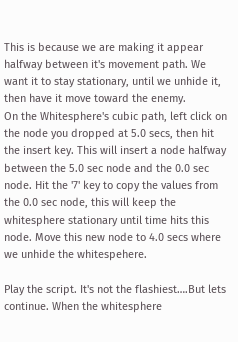This is because we are making it appear halfway between it's movement path. We want it to stay stationary, until we unhide it, then have it move toward the enemy.
On the Whitesphere's cubic path, left click on the node you dropped at 5.0 secs, then hit the insert key. This will insert a node halfway between the 5.0 sec node and the 0.0 sec node. Hit the '7' key to copy the values from the 0.0 sec node, this will keep the whitesphere stationary until time hits this node. Move this new node to 4.0 secs where we unhide the whitespehere.

Play the script. It's not the flashiest….But lets continue. When the whitesphere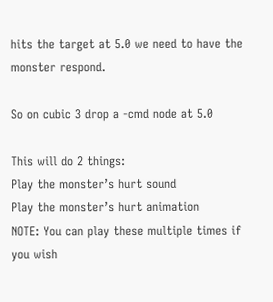hits the target at 5.0 we need to have the monster respond.

So on cubic 3 drop a -cmd node at 5.0

This will do 2 things:
Play the monster’s hurt sound
Play the monster’s hurt animation
NOTE: You can play these multiple times if you wish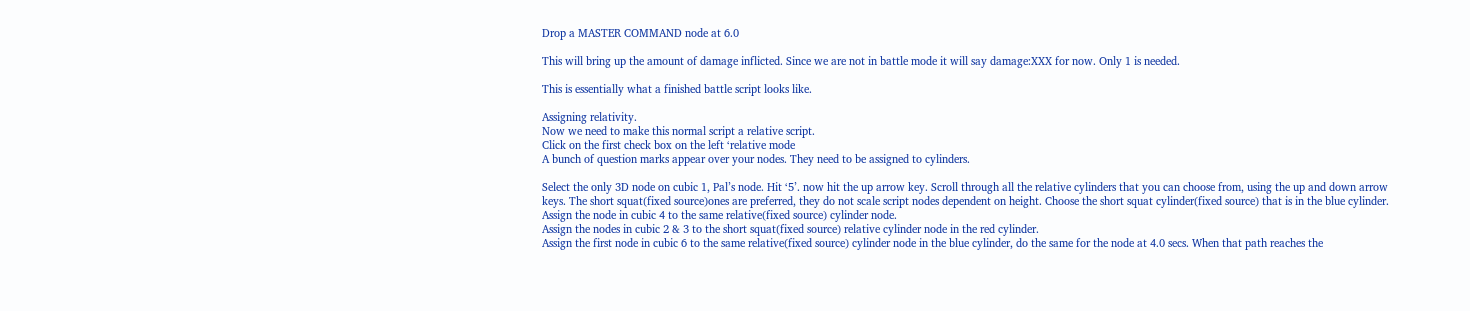Drop a MASTER COMMAND node at 6.0

This will bring up the amount of damage inflicted. Since we are not in battle mode it will say damage:XXX for now. Only 1 is needed.

This is essentially what a finished battle script looks like.

Assigning relativity.
Now we need to make this normal script a relative script.
Click on the first check box on the left ‘relative mode
A bunch of question marks appear over your nodes. They need to be assigned to cylinders.

Select the only 3D node on cubic 1, Pal’s node. Hit ‘5’. now hit the up arrow key. Scroll through all the relative cylinders that you can choose from, using the up and down arrow keys. The short squat(fixed source)ones are preferred, they do not scale script nodes dependent on height. Choose the short squat cylinder(fixed source) that is in the blue cylinder.
Assign the node in cubic 4 to the same relative(fixed source) cylinder node.
Assign the nodes in cubic 2 & 3 to the short squat(fixed source) relative cylinder node in the red cylinder.
Assign the first node in cubic 6 to the same relative(fixed source) cylinder node in the blue cylinder, do the same for the node at 4.0 secs. When that path reaches the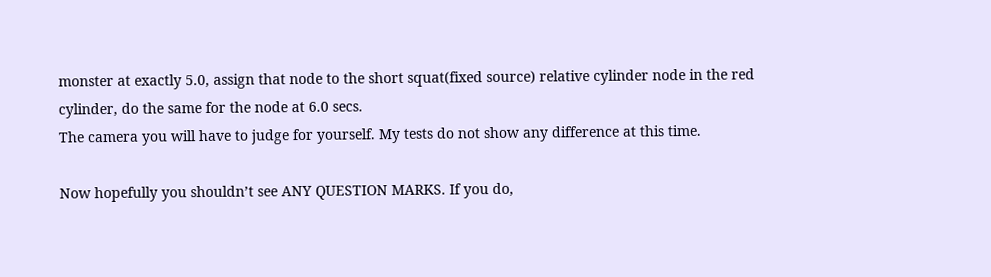monster at exactly 5.0, assign that node to the short squat(fixed source) relative cylinder node in the red cylinder, do the same for the node at 6.0 secs.
The camera you will have to judge for yourself. My tests do not show any difference at this time.

Now hopefully you shouldn’t see ANY QUESTION MARKS. If you do,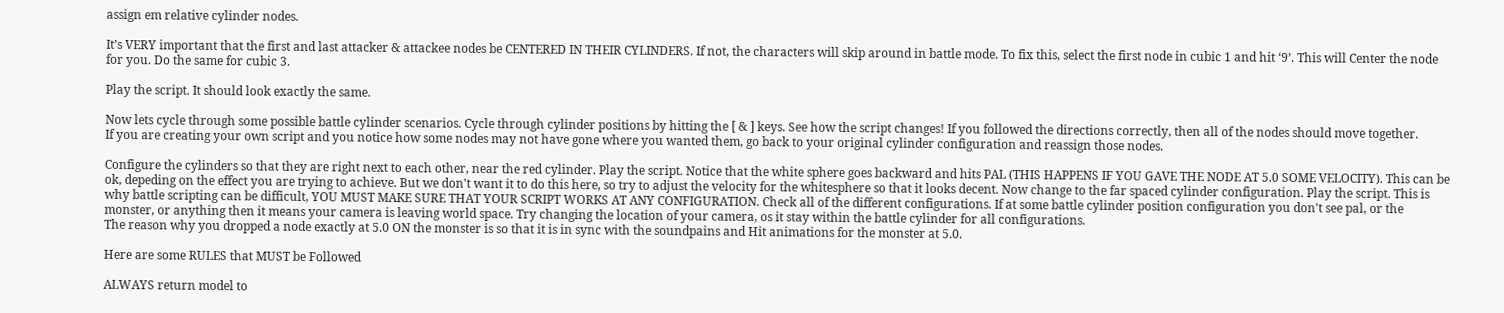assign em relative cylinder nodes.

It’s VERY important that the first and last attacker & attackee nodes be CENTERED IN THEIR CYLINDERS. If not, the characters will skip around in battle mode. To fix this, select the first node in cubic 1 and hit ‘9’. This will Center the node for you. Do the same for cubic 3.

Play the script. It should look exactly the same.

Now lets cycle through some possible battle cylinder scenarios. Cycle through cylinder positions by hitting the [ & ] keys. See how the script changes! If you followed the directions correctly, then all of the nodes should move together.
If you are creating your own script and you notice how some nodes may not have gone where you wanted them, go back to your original cylinder configuration and reassign those nodes.

Configure the cylinders so that they are right next to each other, near the red cylinder. Play the script. Notice that the white sphere goes backward and hits PAL (THIS HAPPENS IF YOU GAVE THE NODE AT 5.0 SOME VELOCITY). This can be ok, depeding on the effect you are trying to achieve. But we don't want it to do this here, so try to adjust the velocity for the whitesphere so that it looks decent. Now change to the far spaced cylinder configuration. Play the script. This is why battle scripting can be difficult, YOU MUST MAKE SURE THAT YOUR SCRIPT WORKS AT ANY CONFIGURATION. Check all of the different configurations. If at some battle cylinder position configuration you don't see pal, or the monster, or anything then it means your camera is leaving world space. Try changing the location of your camera, os it stay within the battle cylinder for all configurations.
The reason why you dropped a node exactly at 5.0 ON the monster is so that it is in sync with the soundpains and Hit animations for the monster at 5.0.

Here are some RULES that MUST be Followed

ALWAYS return model to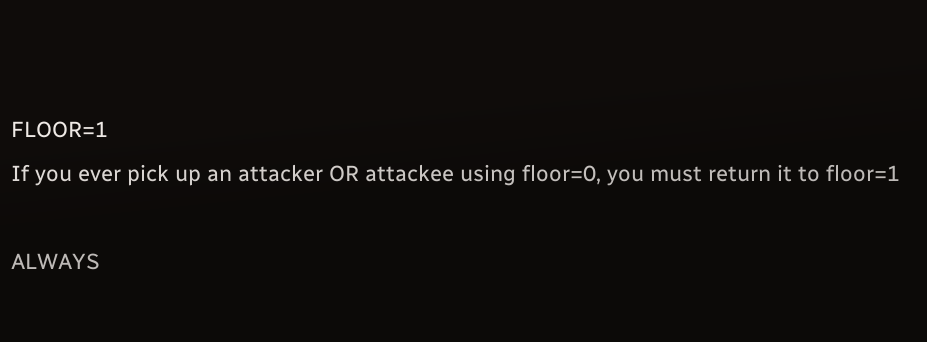FLOOR=1
If you ever pick up an attacker OR attackee using floor=0, you must return it to floor=1

ALWAYS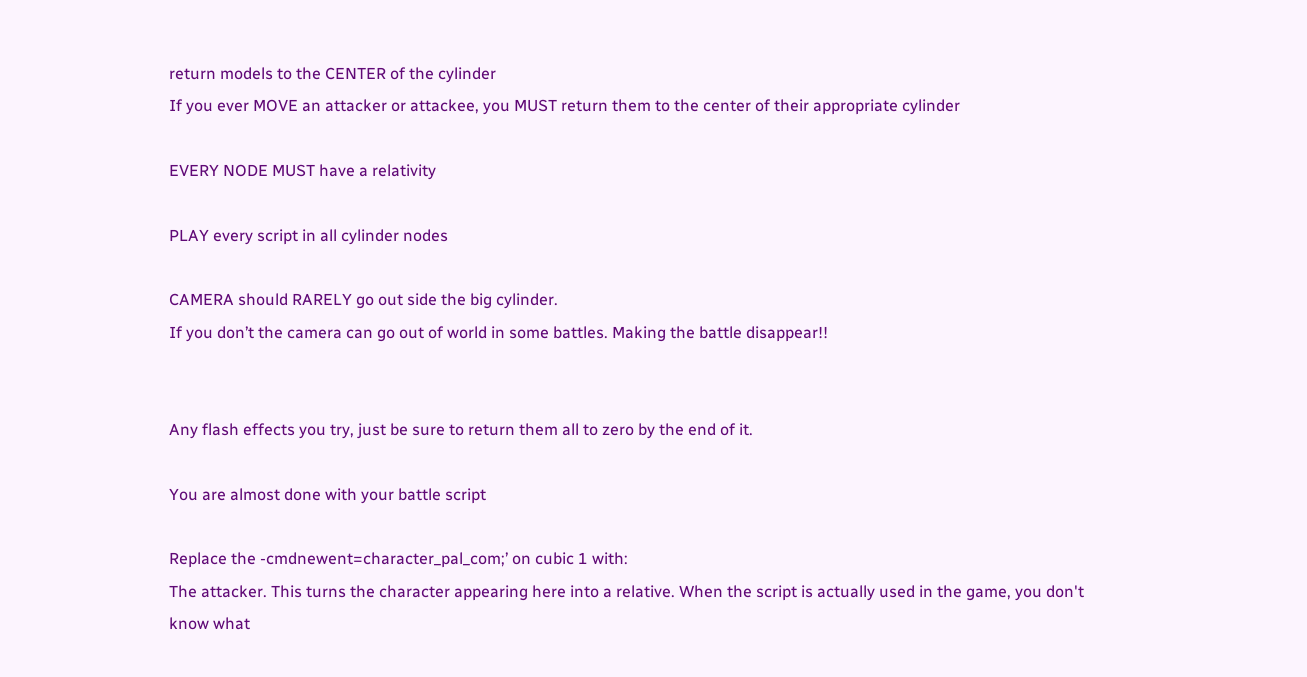return models to the CENTER of the cylinder
If you ever MOVE an attacker or attackee, you MUST return them to the center of their appropriate cylinder

EVERY NODE MUST have a relativity

PLAY every script in all cylinder nodes

CAMERA should RARELY go out side the big cylinder.
If you don’t the camera can go out of world in some battles. Making the battle disappear!!


Any flash effects you try, just be sure to return them all to zero by the end of it.

You are almost done with your battle script

Replace the -cmdnewent=character_pal_com;’ on cubic 1 with:
The attacker. This turns the character appearing here into a relative. When the script is actually used in the game, you don't know what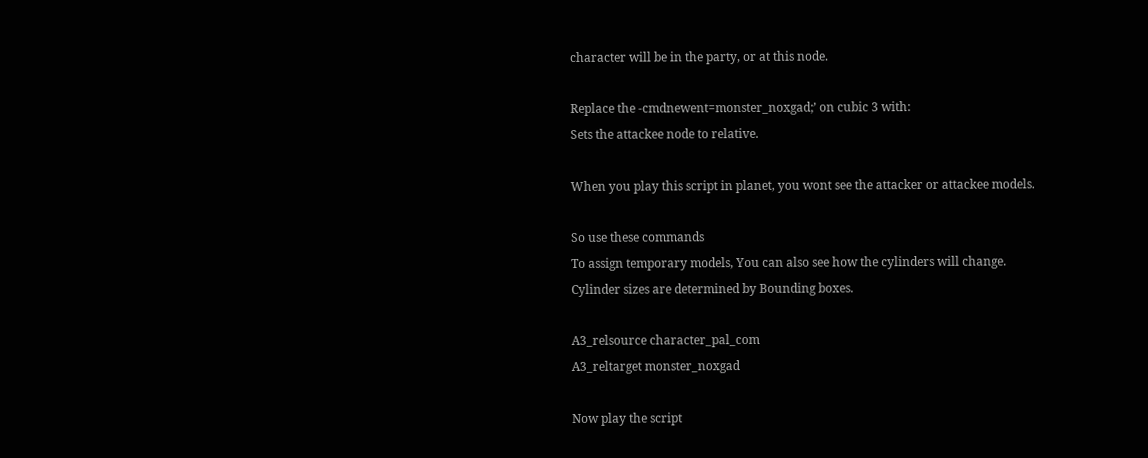character will be in the party, or at this node.

Replace the -cmdnewent=monster_noxgad;’ on cubic 3 with:
Sets the attackee node to relative.

When you play this script in planet, you wont see the attacker or attackee models.

So use these commands
To assign temporary models, You can also see how the cylinders will change.
Cylinder sizes are determined by Bounding boxes.

A3_relsource character_pal_com
A3_reltarget monster_noxgad

Now play the script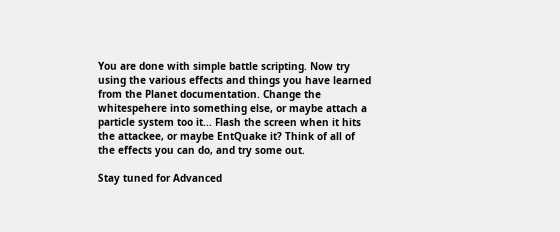You are done with simple battle scripting. Now try using the various effects and things you have learned from the Planet documentation. Change the whitespehere into something else, or maybe attach a particle system too it... Flash the screen when it hits the attackee, or maybe EntQuake it? Think of all of the effects you can do, and try some out.

Stay tuned for Advanced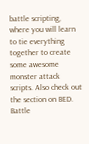battle scripting, where you will learn to tie everything together to create some awesome monster attack scripts. Also check out the section on BED. Battle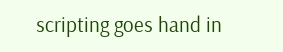scripting goes hand in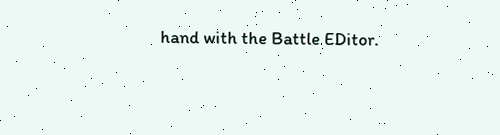hand with the Battle EDitor.